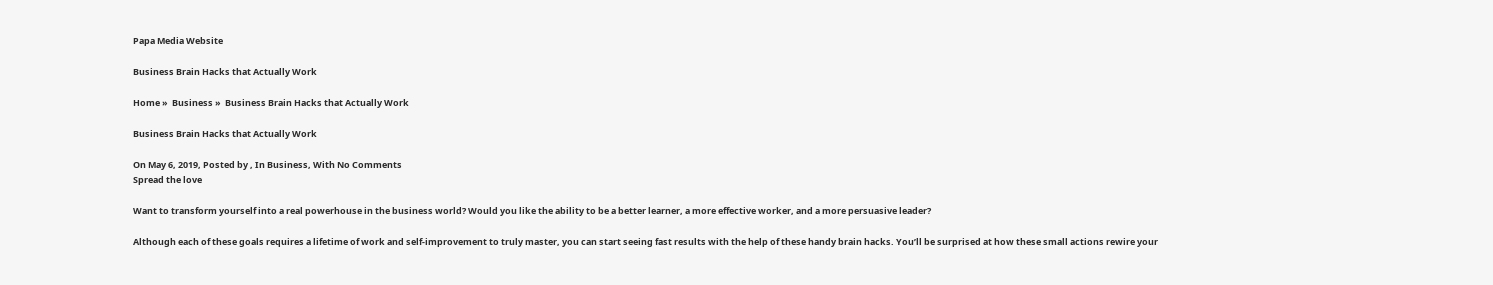Papa Media Website

Business Brain Hacks that Actually Work

Home »  Business »  Business Brain Hacks that Actually Work

Business Brain Hacks that Actually Work

On May 6, 2019, Posted by , In Business, With No Comments
Spread the love

Want to transform yourself into a real powerhouse in the business world? Would you like the ability to be a better learner, a more effective worker, and a more persuasive leader?

Although each of these goals requires a lifetime of work and self-improvement to truly master, you can start seeing fast results with the help of these handy brain hacks. You’ll be surprised at how these small actions rewire your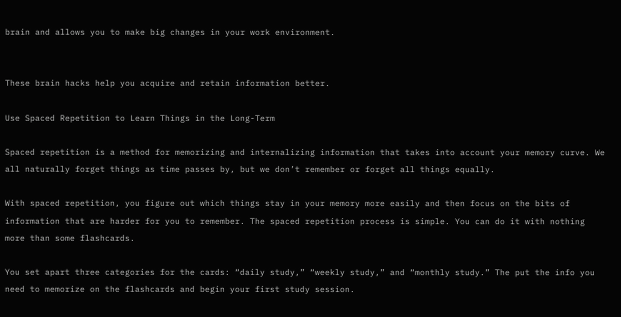brain and allows you to make big changes in your work environment.


These brain hacks help you acquire and retain information better.

Use Spaced Repetition to Learn Things in the Long-Term

Spaced repetition is a method for memorizing and internalizing information that takes into account your memory curve. We all naturally forget things as time passes by, but we don’t remember or forget all things equally.

With spaced repetition, you figure out which things stay in your memory more easily and then focus on the bits of information that are harder for you to remember. The spaced repetition process is simple. You can do it with nothing more than some flashcards.

You set apart three categories for the cards: “daily study,” “weekly study,” and “monthly study.” The put the info you need to memorize on the flashcards and begin your first study session.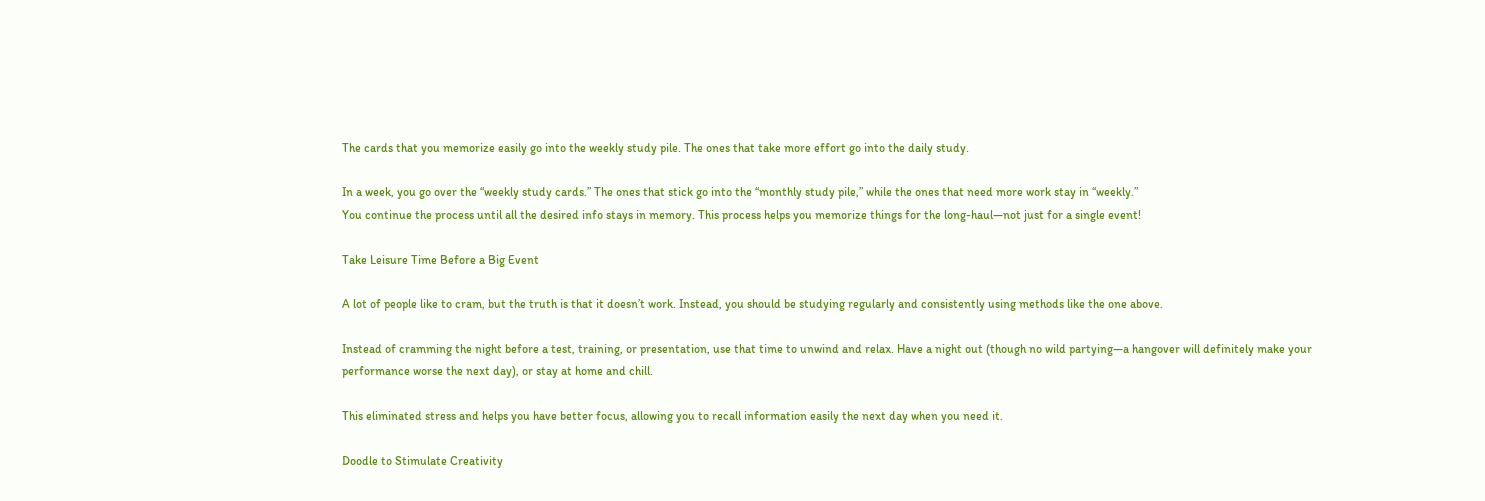The cards that you memorize easily go into the weekly study pile. The ones that take more effort go into the daily study.

In a week, you go over the “weekly study cards.” The ones that stick go into the “monthly study pile,” while the ones that need more work stay in “weekly.”
You continue the process until all the desired info stays in memory. This process helps you memorize things for the long-haul—not just for a single event!

Take Leisure Time Before a Big Event

A lot of people like to cram, but the truth is that it doesn’t work. Instead, you should be studying regularly and consistently using methods like the one above.

Instead of cramming the night before a test, training, or presentation, use that time to unwind and relax. Have a night out (though no wild partying—a hangover will definitely make your performance worse the next day), or stay at home and chill.

This eliminated stress and helps you have better focus, allowing you to recall information easily the next day when you need it.

Doodle to Stimulate Creativity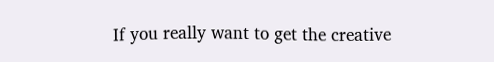If you really want to get the creative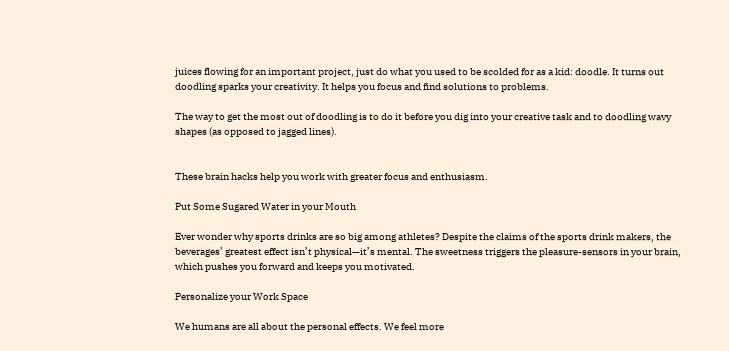juices flowing for an important project, just do what you used to be scolded for as a kid: doodle. It turns out doodling sparks your creativity. It helps you focus and find solutions to problems.

The way to get the most out of doodling is to do it before you dig into your creative task and to doodling wavy shapes (as opposed to jagged lines).


These brain hacks help you work with greater focus and enthusiasm.

Put Some Sugared Water in your Mouth

Ever wonder why sports drinks are so big among athletes? Despite the claims of the sports drink makers, the beverages’ greatest effect isn’t physical—it’s mental. The sweetness triggers the pleasure-sensors in your brain, which pushes you forward and keeps you motivated.

Personalize your Work Space

We humans are all about the personal effects. We feel more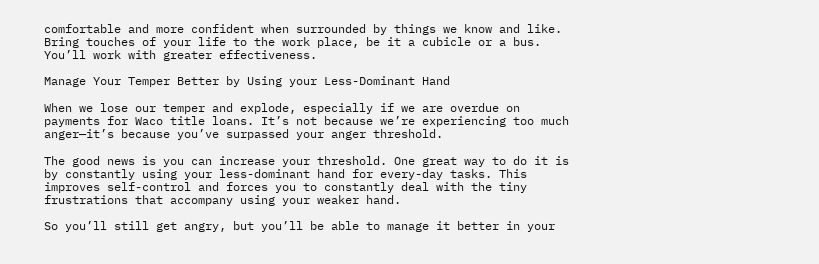comfortable and more confident when surrounded by things we know and like. Bring touches of your life to the work place, be it a cubicle or a bus. You’ll work with greater effectiveness.

Manage Your Temper Better by Using your Less-Dominant Hand

When we lose our temper and explode, especially if we are overdue on payments for Waco title loans. It’s not because we’re experiencing too much anger—it’s because you’ve surpassed your anger threshold.

The good news is you can increase your threshold. One great way to do it is by constantly using your less-dominant hand for every-day tasks. This improves self-control and forces you to constantly deal with the tiny frustrations that accompany using your weaker hand.

So you’ll still get angry, but you’ll be able to manage it better in your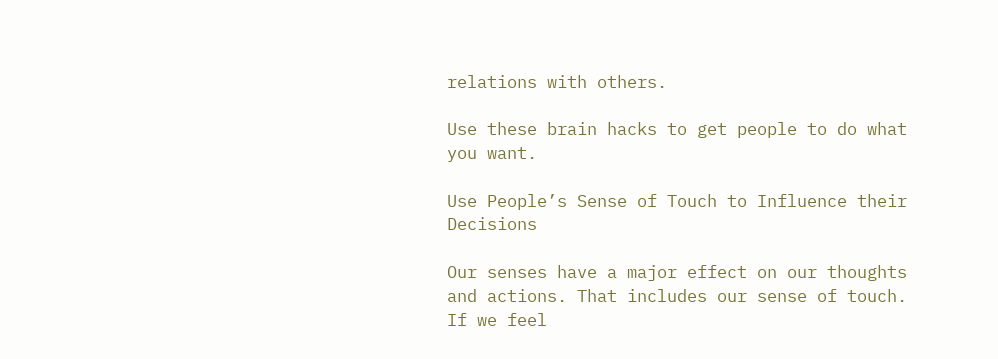relations with others.

Use these brain hacks to get people to do what you want.

Use People’s Sense of Touch to Influence their Decisions

Our senses have a major effect on our thoughts and actions. That includes our sense of touch. If we feel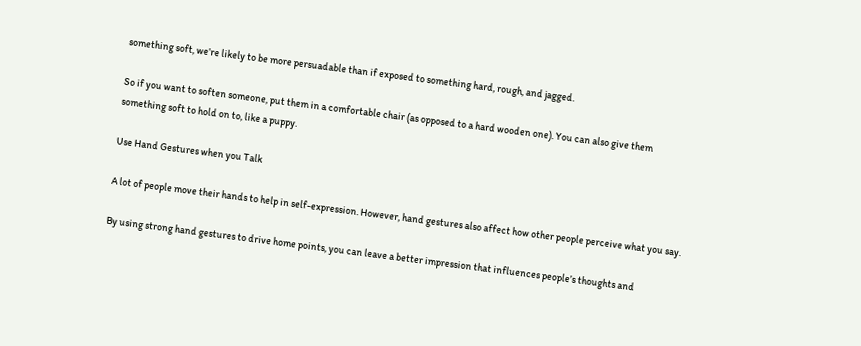something soft, we’re likely to be more persuadable than if exposed to something hard, rough, and jagged.

So if you want to soften someone, put them in a comfortable chair (as opposed to a hard wooden one). You can also give them something soft to hold on to, like a puppy.

Use Hand Gestures when you Talk

A lot of people move their hands to help in self-expression. However, hand gestures also affect how other people perceive what you say.

By using strong hand gestures to drive home points, you can leave a better impression that influences people’s thoughts and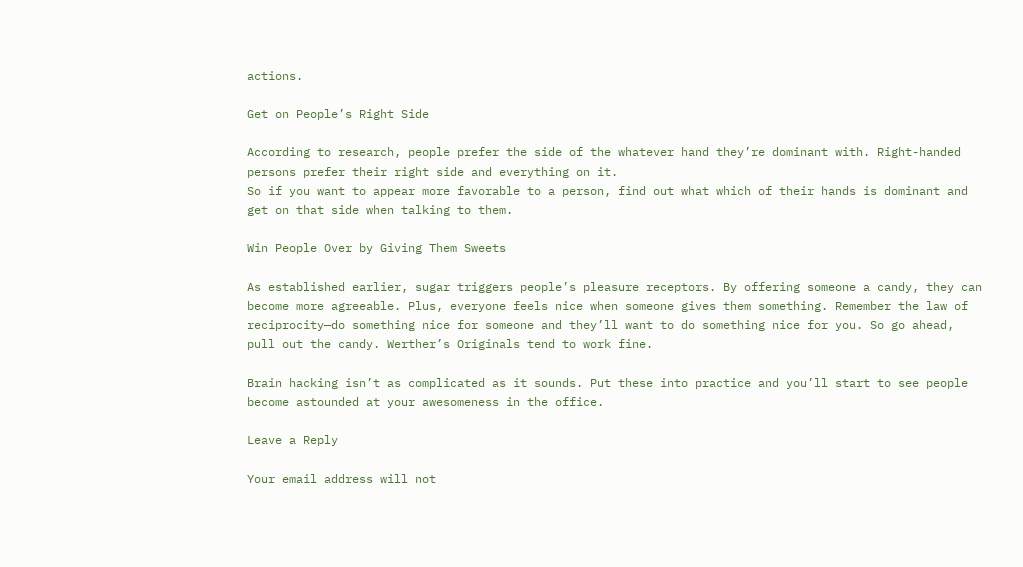actions.

Get on People’s Right Side

According to research, people prefer the side of the whatever hand they’re dominant with. Right-handed persons prefer their right side and everything on it.
So if you want to appear more favorable to a person, find out what which of their hands is dominant and get on that side when talking to them.

Win People Over by Giving Them Sweets

As established earlier, sugar triggers people’s pleasure receptors. By offering someone a candy, they can become more agreeable. Plus, everyone feels nice when someone gives them something. Remember the law of reciprocity—do something nice for someone and they’ll want to do something nice for you. So go ahead, pull out the candy. Werther’s Originals tend to work fine.

Brain hacking isn’t as complicated as it sounds. Put these into practice and you’ll start to see people become astounded at your awesomeness in the office.

Leave a Reply

Your email address will not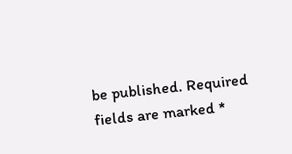be published. Required fields are marked *